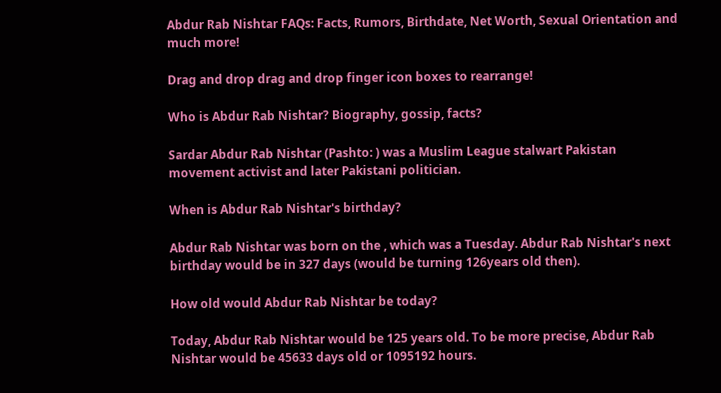Abdur Rab Nishtar FAQs: Facts, Rumors, Birthdate, Net Worth, Sexual Orientation and much more!

Drag and drop drag and drop finger icon boxes to rearrange!

Who is Abdur Rab Nishtar? Biography, gossip, facts?

Sardar Abdur Rab Nishtar (Pashto: ) was a Muslim League stalwart Pakistan movement activist and later Pakistani politician.

When is Abdur Rab Nishtar's birthday?

Abdur Rab Nishtar was born on the , which was a Tuesday. Abdur Rab Nishtar's next birthday would be in 327 days (would be turning 126years old then).

How old would Abdur Rab Nishtar be today?

Today, Abdur Rab Nishtar would be 125 years old. To be more precise, Abdur Rab Nishtar would be 45633 days old or 1095192 hours.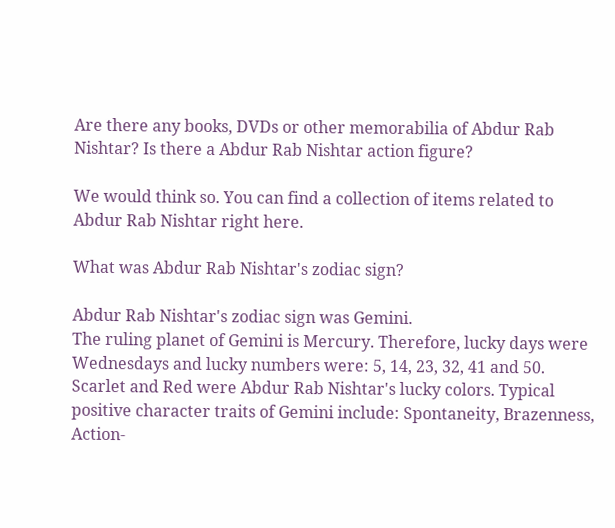Are there any books, DVDs or other memorabilia of Abdur Rab Nishtar? Is there a Abdur Rab Nishtar action figure?

We would think so. You can find a collection of items related to Abdur Rab Nishtar right here.

What was Abdur Rab Nishtar's zodiac sign?

Abdur Rab Nishtar's zodiac sign was Gemini.
The ruling planet of Gemini is Mercury. Therefore, lucky days were Wednesdays and lucky numbers were: 5, 14, 23, 32, 41 and 50. Scarlet and Red were Abdur Rab Nishtar's lucky colors. Typical positive character traits of Gemini include: Spontaneity, Brazenness, Action-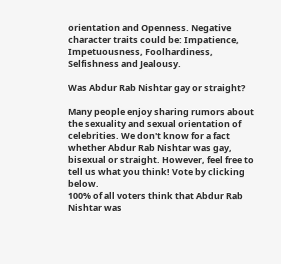orientation and Openness. Negative character traits could be: Impatience, Impetuousness, Foolhardiness, Selfishness and Jealousy.

Was Abdur Rab Nishtar gay or straight?

Many people enjoy sharing rumors about the sexuality and sexual orientation of celebrities. We don't know for a fact whether Abdur Rab Nishtar was gay, bisexual or straight. However, feel free to tell us what you think! Vote by clicking below.
100% of all voters think that Abdur Rab Nishtar was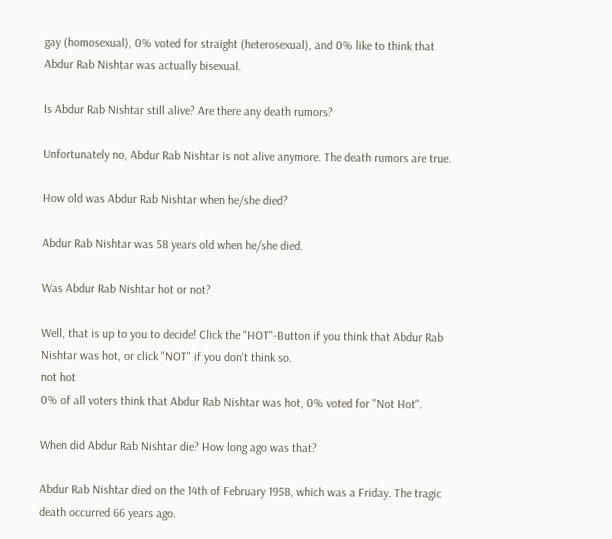gay (homosexual), 0% voted for straight (heterosexual), and 0% like to think that Abdur Rab Nishtar was actually bisexual.

Is Abdur Rab Nishtar still alive? Are there any death rumors?

Unfortunately no, Abdur Rab Nishtar is not alive anymore. The death rumors are true.

How old was Abdur Rab Nishtar when he/she died?

Abdur Rab Nishtar was 58 years old when he/she died.

Was Abdur Rab Nishtar hot or not?

Well, that is up to you to decide! Click the "HOT"-Button if you think that Abdur Rab Nishtar was hot, or click "NOT" if you don't think so.
not hot
0% of all voters think that Abdur Rab Nishtar was hot, 0% voted for "Not Hot".

When did Abdur Rab Nishtar die? How long ago was that?

Abdur Rab Nishtar died on the 14th of February 1958, which was a Friday. The tragic death occurred 66 years ago.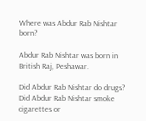Where was Abdur Rab Nishtar born?

Abdur Rab Nishtar was born in British Raj, Peshawar.

Did Abdur Rab Nishtar do drugs? Did Abdur Rab Nishtar smoke cigarettes or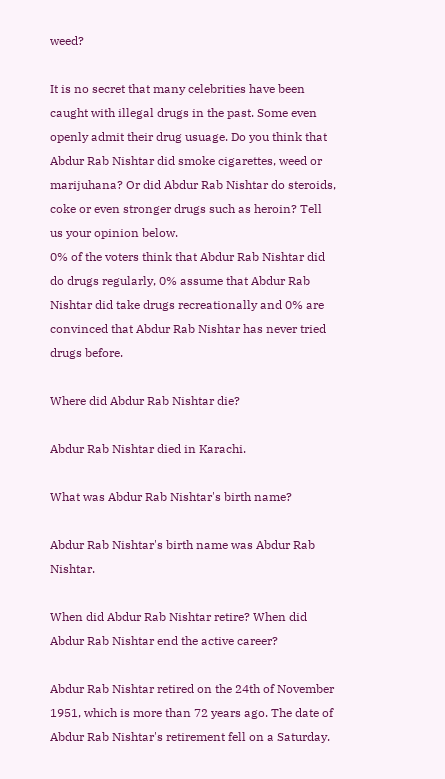weed?

It is no secret that many celebrities have been caught with illegal drugs in the past. Some even openly admit their drug usuage. Do you think that Abdur Rab Nishtar did smoke cigarettes, weed or marijuhana? Or did Abdur Rab Nishtar do steroids, coke or even stronger drugs such as heroin? Tell us your opinion below.
0% of the voters think that Abdur Rab Nishtar did do drugs regularly, 0% assume that Abdur Rab Nishtar did take drugs recreationally and 0% are convinced that Abdur Rab Nishtar has never tried drugs before.

Where did Abdur Rab Nishtar die?

Abdur Rab Nishtar died in Karachi.

What was Abdur Rab Nishtar's birth name?

Abdur Rab Nishtar's birth name was Abdur Rab Nishtar.

When did Abdur Rab Nishtar retire? When did Abdur Rab Nishtar end the active career?

Abdur Rab Nishtar retired on the 24th of November 1951, which is more than 72 years ago. The date of Abdur Rab Nishtar's retirement fell on a Saturday.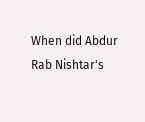When did Abdur Rab Nishtar's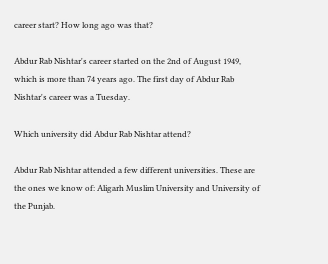career start? How long ago was that?

Abdur Rab Nishtar's career started on the 2nd of August 1949, which is more than 74 years ago. The first day of Abdur Rab Nishtar's career was a Tuesday.

Which university did Abdur Rab Nishtar attend?

Abdur Rab Nishtar attended a few different universities. These are the ones we know of: Aligarh Muslim University and University of the Punjab.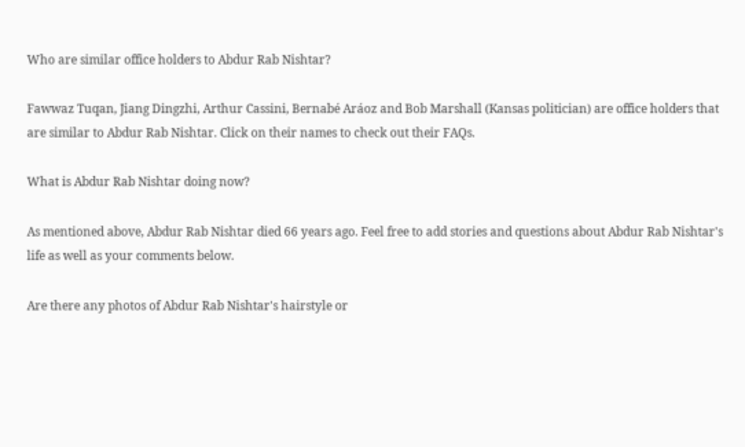Who are similar office holders to Abdur Rab Nishtar?

Fawwaz Tuqan, Jiang Dingzhi, Arthur Cassini, Bernabé Aráoz and Bob Marshall (Kansas politician) are office holders that are similar to Abdur Rab Nishtar. Click on their names to check out their FAQs.

What is Abdur Rab Nishtar doing now?

As mentioned above, Abdur Rab Nishtar died 66 years ago. Feel free to add stories and questions about Abdur Rab Nishtar's life as well as your comments below.

Are there any photos of Abdur Rab Nishtar's hairstyle or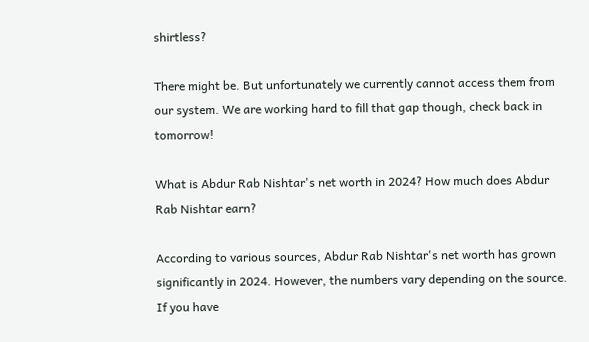shirtless?

There might be. But unfortunately we currently cannot access them from our system. We are working hard to fill that gap though, check back in tomorrow!

What is Abdur Rab Nishtar's net worth in 2024? How much does Abdur Rab Nishtar earn?

According to various sources, Abdur Rab Nishtar's net worth has grown significantly in 2024. However, the numbers vary depending on the source. If you have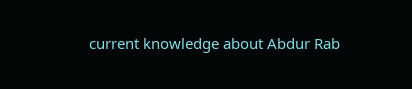current knowledge about Abdur Rab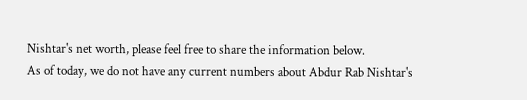Nishtar's net worth, please feel free to share the information below.
As of today, we do not have any current numbers about Abdur Rab Nishtar's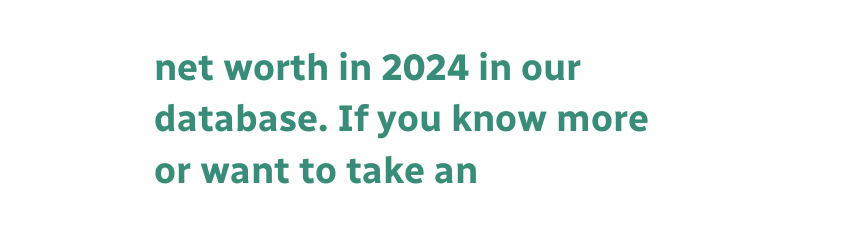net worth in 2024 in our database. If you know more or want to take an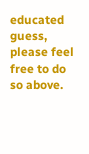educated guess, please feel free to do so above.